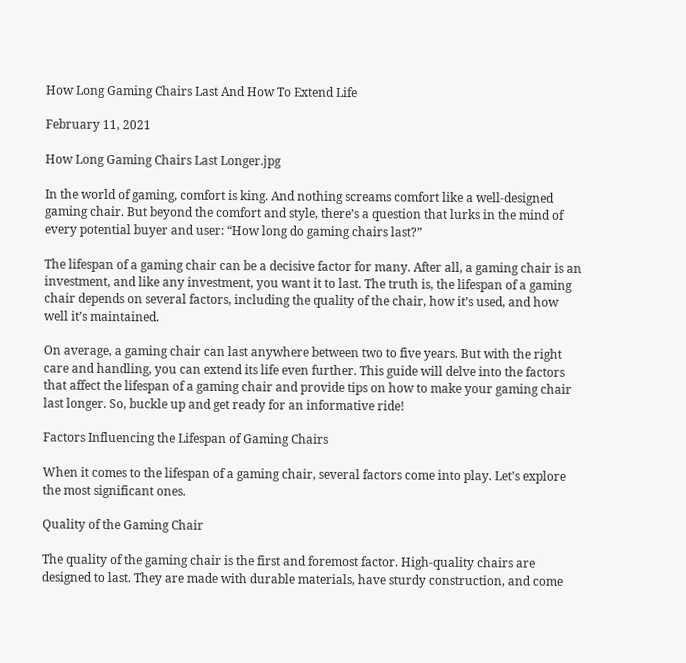How Long Gaming Chairs Last And How To Extend Life

February 11, 2021

How Long Gaming Chairs Last Longer.jpg

In the world of gaming, comfort is king. And nothing screams comfort like a well-designed gaming chair. But beyond the comfort and style, there’s a question that lurks in the mind of every potential buyer and user: “How long do gaming chairs last?”

The lifespan of a gaming chair can be a decisive factor for many. After all, a gaming chair is an investment, and like any investment, you want it to last. The truth is, the lifespan of a gaming chair depends on several factors, including the quality of the chair, how it’s used, and how well it’s maintained.

On average, a gaming chair can last anywhere between two to five years. But with the right care and handling, you can extend its life even further. This guide will delve into the factors that affect the lifespan of a gaming chair and provide tips on how to make your gaming chair last longer. So, buckle up and get ready for an informative ride!

Factors Influencing the Lifespan of Gaming Chairs

When it comes to the lifespan of a gaming chair, several factors come into play. Let’s explore the most significant ones.

Quality of the Gaming Chair

The quality of the gaming chair is the first and foremost factor. High-quality chairs are designed to last. They are made with durable materials, have sturdy construction, and come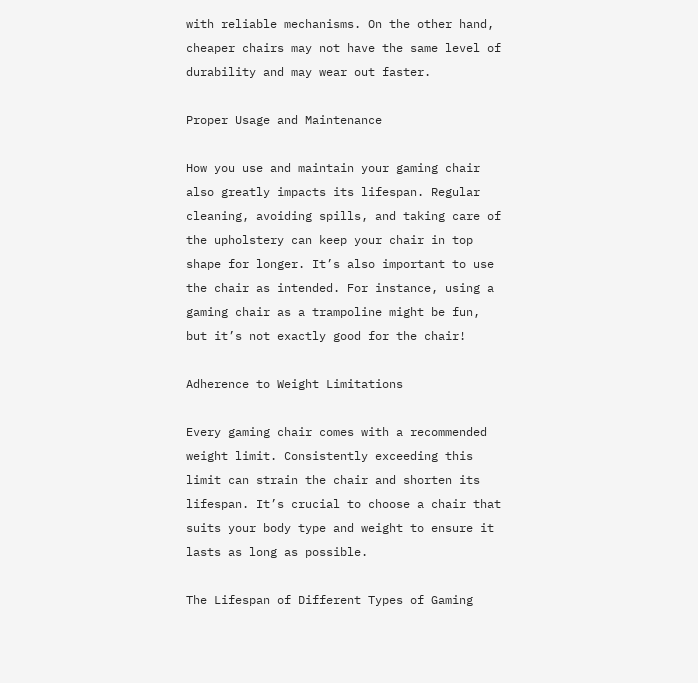with reliable mechanisms. On the other hand, cheaper chairs may not have the same level of durability and may wear out faster.

Proper Usage and Maintenance

How you use and maintain your gaming chair also greatly impacts its lifespan. Regular cleaning, avoiding spills, and taking care of the upholstery can keep your chair in top shape for longer. It’s also important to use the chair as intended. For instance, using a gaming chair as a trampoline might be fun, but it’s not exactly good for the chair!

Adherence to Weight Limitations

Every gaming chair comes with a recommended weight limit. Consistently exceeding this limit can strain the chair and shorten its lifespan. It’s crucial to choose a chair that suits your body type and weight to ensure it lasts as long as possible.

The Lifespan of Different Types of Gaming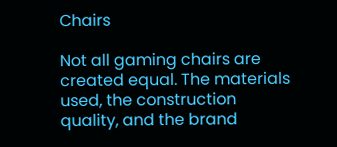Chairs

Not all gaming chairs are created equal. The materials used, the construction quality, and the brand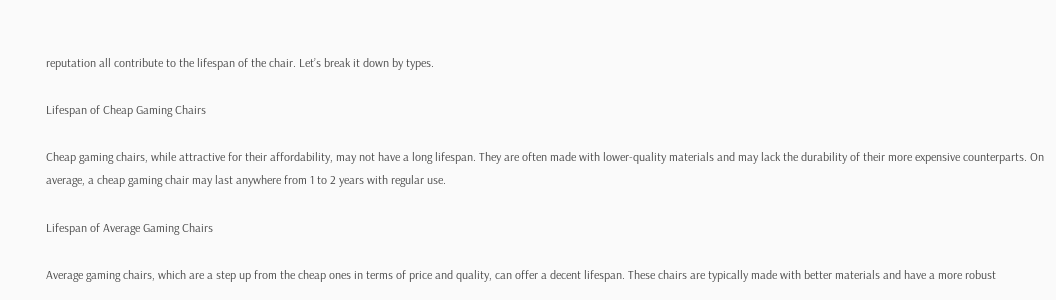reputation all contribute to the lifespan of the chair. Let’s break it down by types.

Lifespan of Cheap Gaming Chairs

Cheap gaming chairs, while attractive for their affordability, may not have a long lifespan. They are often made with lower-quality materials and may lack the durability of their more expensive counterparts. On average, a cheap gaming chair may last anywhere from 1 to 2 years with regular use.

Lifespan of Average Gaming Chairs

Average gaming chairs, which are a step up from the cheap ones in terms of price and quality, can offer a decent lifespan. These chairs are typically made with better materials and have a more robust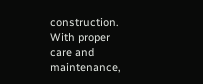construction. With proper care and maintenance,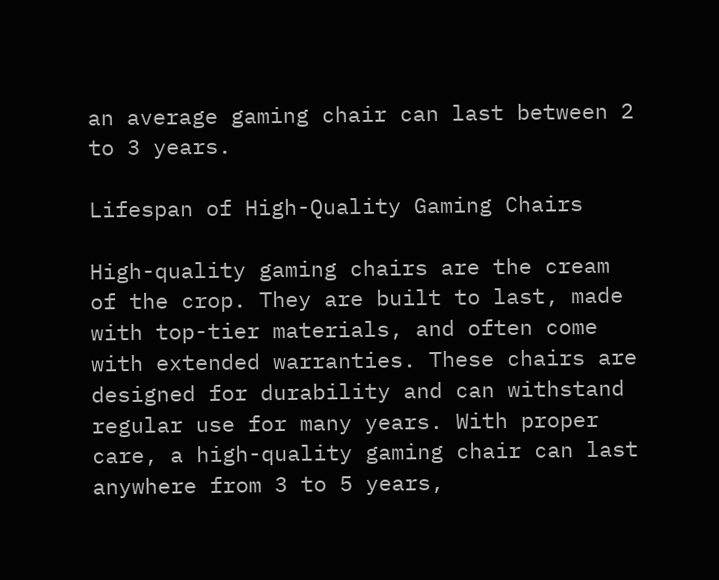an average gaming chair can last between 2 to 3 years.

Lifespan of High-Quality Gaming Chairs

High-quality gaming chairs are the cream of the crop. They are built to last, made with top-tier materials, and often come with extended warranties. These chairs are designed for durability and can withstand regular use for many years. With proper care, a high-quality gaming chair can last anywhere from 3 to 5 years,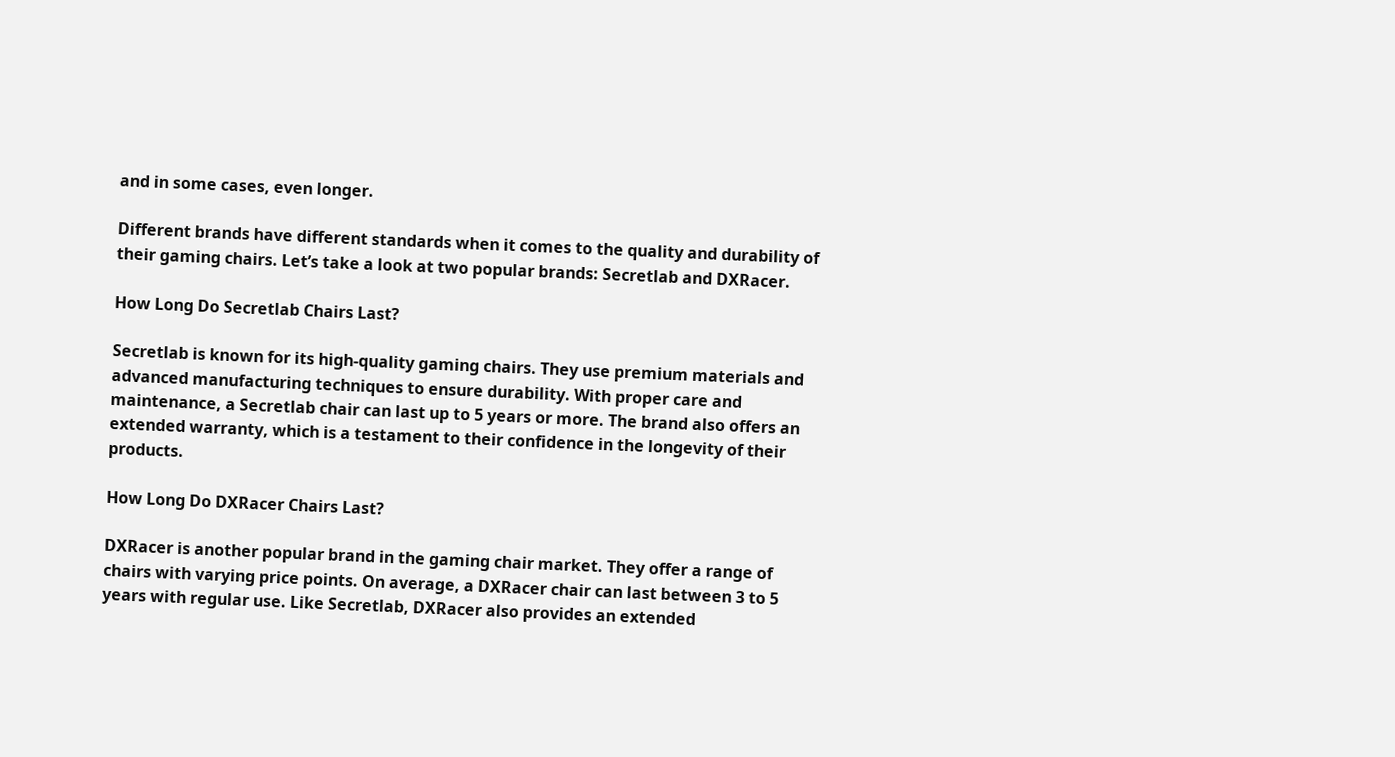and in some cases, even longer.

Different brands have different standards when it comes to the quality and durability of their gaming chairs. Let’s take a look at two popular brands: Secretlab and DXRacer.

How Long Do Secretlab Chairs Last?

Secretlab is known for its high-quality gaming chairs. They use premium materials and advanced manufacturing techniques to ensure durability. With proper care and maintenance, a Secretlab chair can last up to 5 years or more. The brand also offers an extended warranty, which is a testament to their confidence in the longevity of their products.

How Long Do DXRacer Chairs Last?

DXRacer is another popular brand in the gaming chair market. They offer a range of chairs with varying price points. On average, a DXRacer chair can last between 3 to 5 years with regular use. Like Secretlab, DXRacer also provides an extended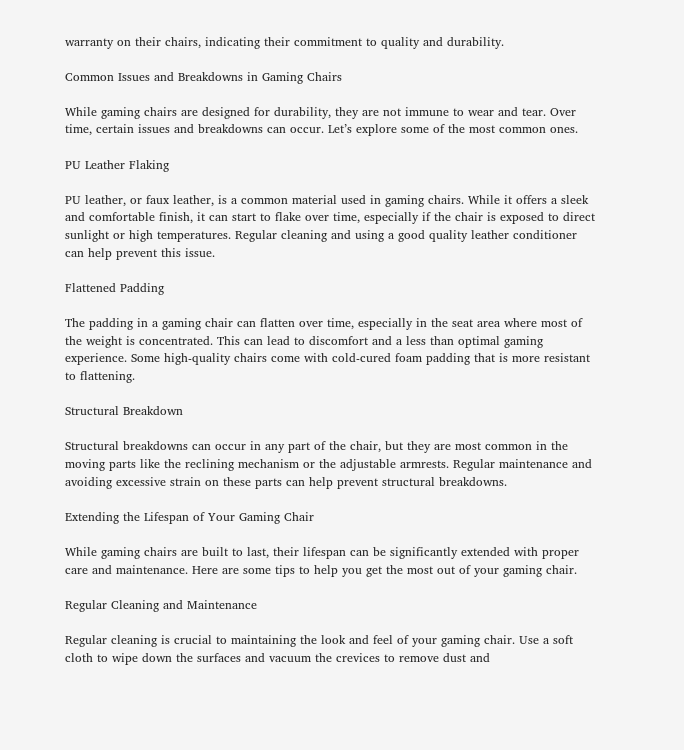warranty on their chairs, indicating their commitment to quality and durability.

Common Issues and Breakdowns in Gaming Chairs

While gaming chairs are designed for durability, they are not immune to wear and tear. Over time, certain issues and breakdowns can occur. Let’s explore some of the most common ones.

PU Leather Flaking

PU leather, or faux leather, is a common material used in gaming chairs. While it offers a sleek and comfortable finish, it can start to flake over time, especially if the chair is exposed to direct sunlight or high temperatures. Regular cleaning and using a good quality leather conditioner can help prevent this issue.

Flattened Padding

The padding in a gaming chair can flatten over time, especially in the seat area where most of the weight is concentrated. This can lead to discomfort and a less than optimal gaming experience. Some high-quality chairs come with cold-cured foam padding that is more resistant to flattening.

Structural Breakdown

Structural breakdowns can occur in any part of the chair, but they are most common in the moving parts like the reclining mechanism or the adjustable armrests. Regular maintenance and avoiding excessive strain on these parts can help prevent structural breakdowns.

Extending the Lifespan of Your Gaming Chair

While gaming chairs are built to last, their lifespan can be significantly extended with proper care and maintenance. Here are some tips to help you get the most out of your gaming chair.

Regular Cleaning and Maintenance

Regular cleaning is crucial to maintaining the look and feel of your gaming chair. Use a soft cloth to wipe down the surfaces and vacuum the crevices to remove dust and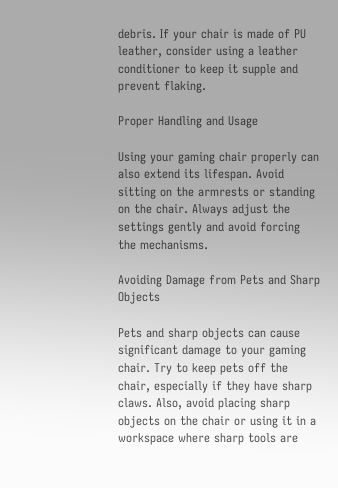debris. If your chair is made of PU leather, consider using a leather conditioner to keep it supple and prevent flaking.

Proper Handling and Usage

Using your gaming chair properly can also extend its lifespan. Avoid sitting on the armrests or standing on the chair. Always adjust the settings gently and avoid forcing the mechanisms.

Avoiding Damage from Pets and Sharp Objects

Pets and sharp objects can cause significant damage to your gaming chair. Try to keep pets off the chair, especially if they have sharp claws. Also, avoid placing sharp objects on the chair or using it in a workspace where sharp tools are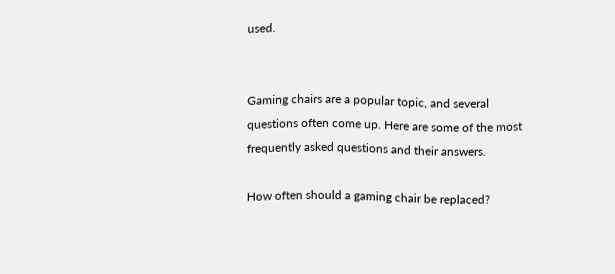used.


Gaming chairs are a popular topic, and several questions often come up. Here are some of the most frequently asked questions and their answers.

How often should a gaming chair be replaced?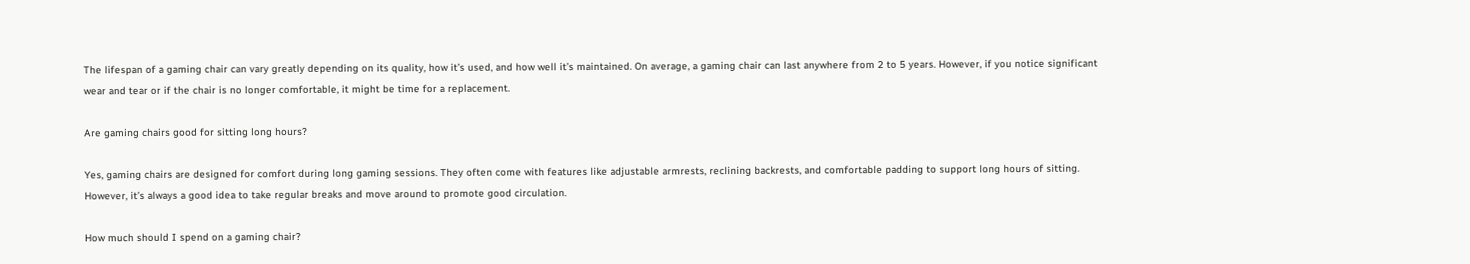The lifespan of a gaming chair can vary greatly depending on its quality, how it’s used, and how well it’s maintained. On average, a gaming chair can last anywhere from 2 to 5 years. However, if you notice significant wear and tear or if the chair is no longer comfortable, it might be time for a replacement.

Are gaming chairs good for sitting long hours?

Yes, gaming chairs are designed for comfort during long gaming sessions. They often come with features like adjustable armrests, reclining backrests, and comfortable padding to support long hours of sitting. However, it’s always a good idea to take regular breaks and move around to promote good circulation.

How much should I spend on a gaming chair?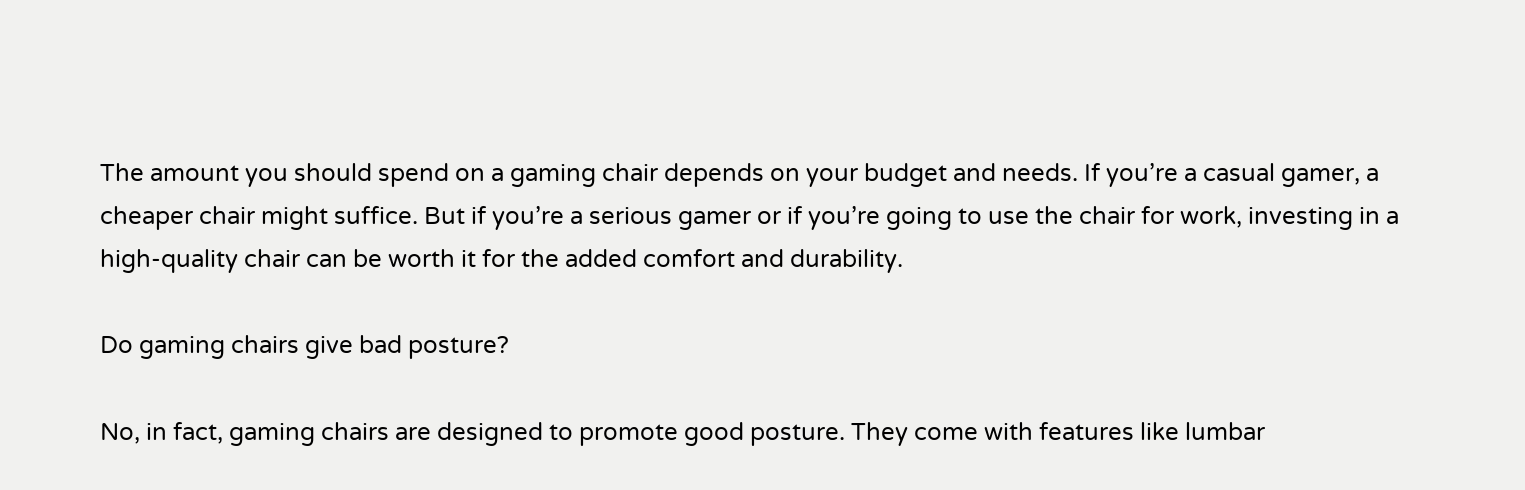The amount you should spend on a gaming chair depends on your budget and needs. If you’re a casual gamer, a cheaper chair might suffice. But if you’re a serious gamer or if you’re going to use the chair for work, investing in a high-quality chair can be worth it for the added comfort and durability.

Do gaming chairs give bad posture?

No, in fact, gaming chairs are designed to promote good posture. They come with features like lumbar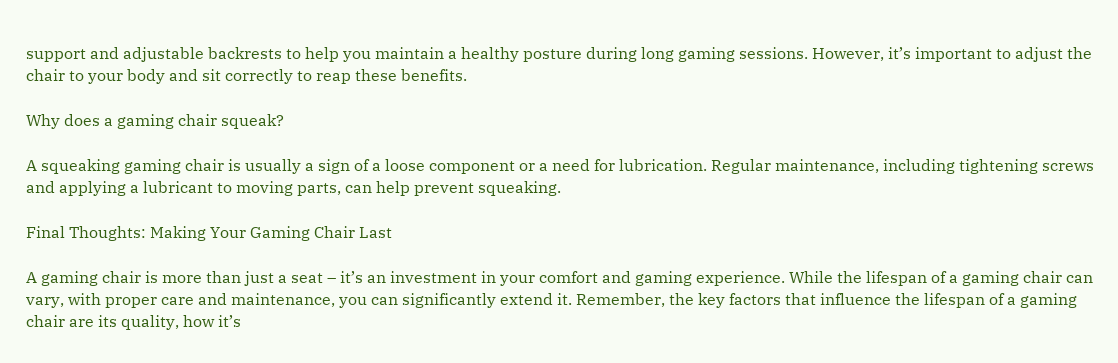support and adjustable backrests to help you maintain a healthy posture during long gaming sessions. However, it’s important to adjust the chair to your body and sit correctly to reap these benefits.

Why does a gaming chair squeak?

A squeaking gaming chair is usually a sign of a loose component or a need for lubrication. Regular maintenance, including tightening screws and applying a lubricant to moving parts, can help prevent squeaking.

Final Thoughts: Making Your Gaming Chair Last

A gaming chair is more than just a seat – it’s an investment in your comfort and gaming experience. While the lifespan of a gaming chair can vary, with proper care and maintenance, you can significantly extend it. Remember, the key factors that influence the lifespan of a gaming chair are its quality, how it’s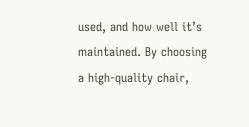used, and how well it’s maintained. By choosing a high-quality chair,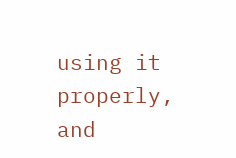using it properly, and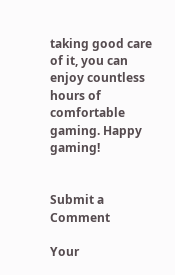taking good care of it, you can enjoy countless hours of comfortable gaming. Happy gaming!


Submit a Comment

Your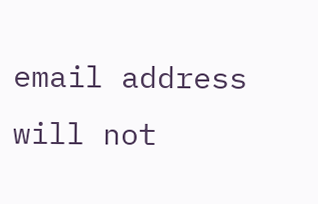email address will not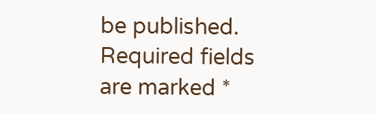be published. Required fields are marked *